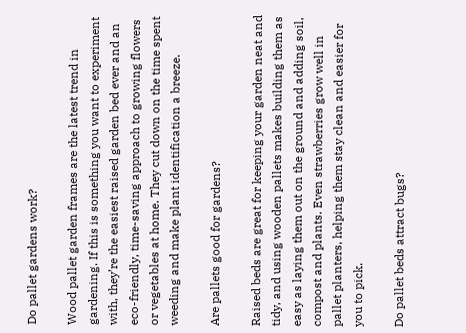Do pallet gardens work?

Wood pallet garden frames are the latest trend in gardening. If this is something you want to experiment with, they’re the easiest raised garden bed ever and an eco-friendly, time-saving approach to growing flowers or vegetables at home. They cut down on the time spent weeding and make plant identification a breeze.

Are pallets good for gardens?

Raised beds are great for keeping your garden neat and tidy, and using wooden pallets makes building them as easy as laying them out on the ground and adding soil, compost and plants. Even strawberries grow well in pallet planters, helping them stay clean and easier for you to pick.

Do pallet beds attract bugs?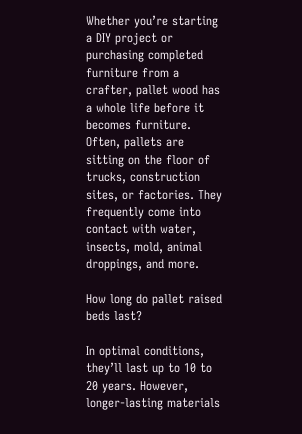Whether you’re starting a DIY project or purchasing completed furniture from a crafter, pallet wood has a whole life before it becomes furniture. Often, pallets are sitting on the floor of trucks, construction sites, or factories. They frequently come into contact with water, insects, mold, animal droppings, and more.

How long do pallet raised beds last?

In optimal conditions, they’ll last up to 10 to 20 years. However, longer-lasting materials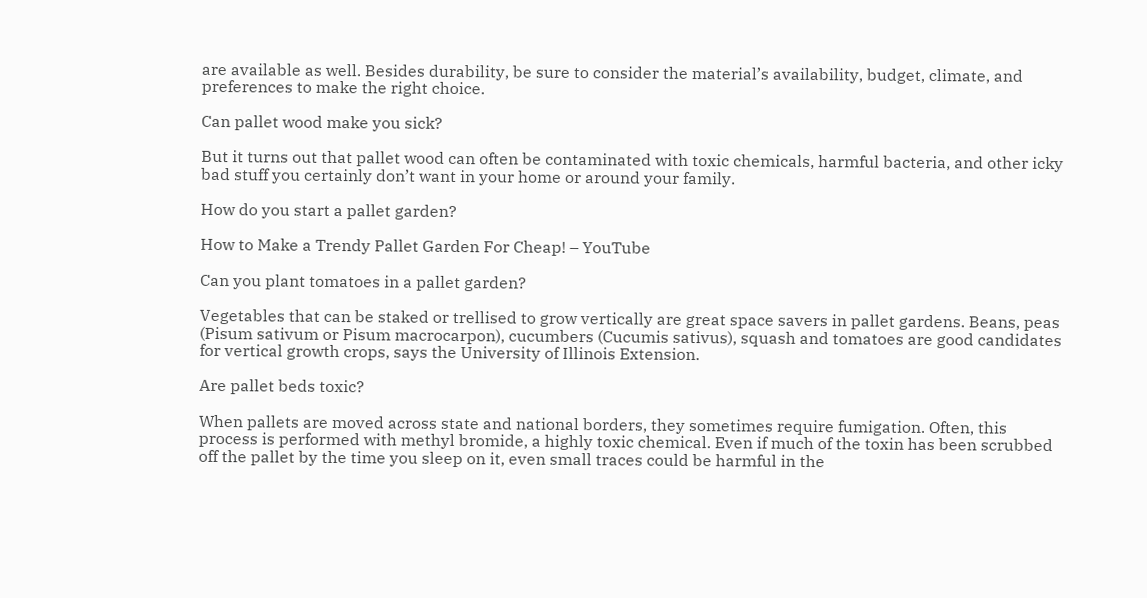are available as well. Besides durability, be sure to consider the material’s availability, budget, climate, and preferences to make the right choice.

Can pallet wood make you sick?

But it turns out that pallet wood can often be contaminated with toxic chemicals, harmful bacteria, and other icky bad stuff you certainly don’t want in your home or around your family.

How do you start a pallet garden?

How to Make a Trendy Pallet Garden For Cheap! – YouTube

Can you plant tomatoes in a pallet garden?

Vegetables that can be staked or trellised to grow vertically are great space savers in pallet gardens. Beans, peas (Pisum sativum or Pisum macrocarpon), cucumbers (Cucumis sativus), squash and tomatoes are good candidates for vertical growth crops, says the University of Illinois Extension.

Are pallet beds toxic?

When pallets are moved across state and national borders, they sometimes require fumigation. Often, this process is performed with methyl bromide, a highly toxic chemical. Even if much of the toxin has been scrubbed off the pallet by the time you sleep on it, even small traces could be harmful in the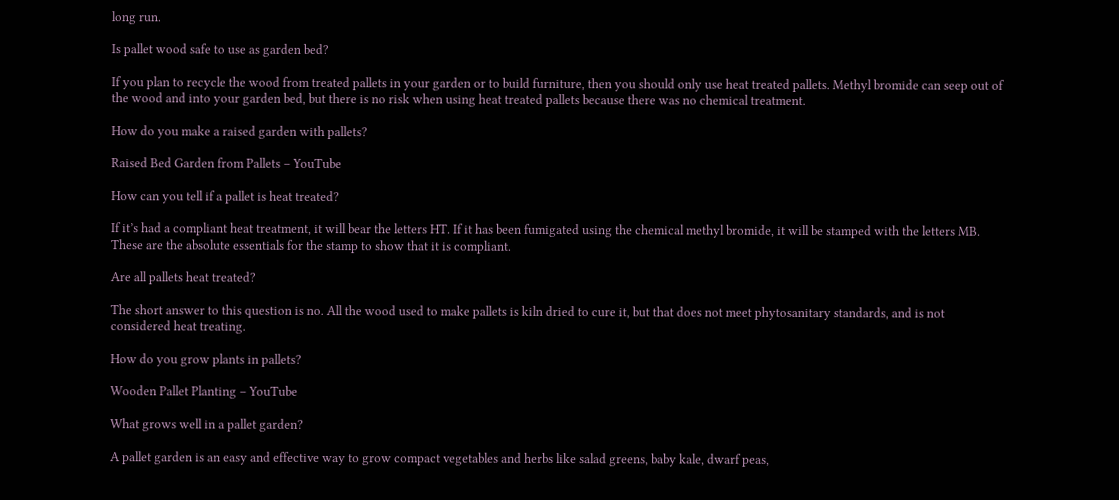long run.

Is pallet wood safe to use as garden bed?

If you plan to recycle the wood from treated pallets in your garden or to build furniture, then you should only use heat treated pallets. Methyl bromide can seep out of the wood and into your garden bed, but there is no risk when using heat treated pallets because there was no chemical treatment.

How do you make a raised garden with pallets?

Raised Bed Garden from Pallets – YouTube

How can you tell if a pallet is heat treated?

If it’s had a compliant heat treatment, it will bear the letters HT. If it has been fumigated using the chemical methyl bromide, it will be stamped with the letters MB. These are the absolute essentials for the stamp to show that it is compliant.

Are all pallets heat treated?

The short answer to this question is no. All the wood used to make pallets is kiln dried to cure it, but that does not meet phytosanitary standards, and is not considered heat treating.

How do you grow plants in pallets?

Wooden Pallet Planting – YouTube

What grows well in a pallet garden?

A pallet garden is an easy and effective way to grow compact vegetables and herbs like salad greens, baby kale, dwarf peas,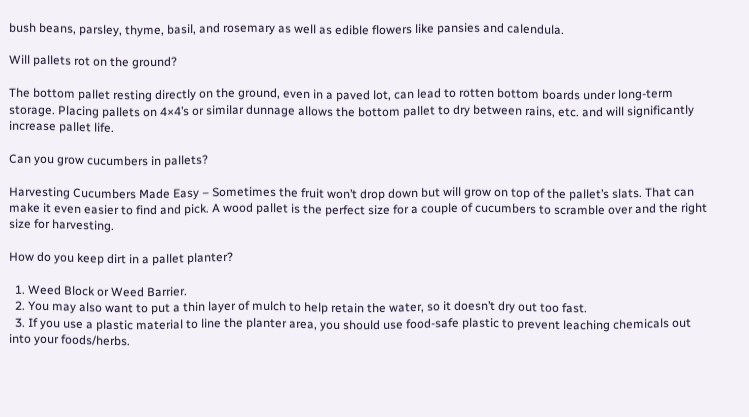bush beans, parsley, thyme, basil, and rosemary as well as edible flowers like pansies and calendula.

Will pallets rot on the ground?

The bottom pallet resting directly on the ground, even in a paved lot, can lead to rotten bottom boards under long-term storage. Placing pallets on 4×4’s or similar dunnage allows the bottom pallet to dry between rains, etc. and will significantly increase pallet life.

Can you grow cucumbers in pallets?

Harvesting Cucumbers Made Easy – Sometimes the fruit won’t drop down but will grow on top of the pallet’s slats. That can make it even easier to find and pick. A wood pallet is the perfect size for a couple of cucumbers to scramble over and the right size for harvesting.

How do you keep dirt in a pallet planter?

  1. Weed Block or Weed Barrier.
  2. You may also want to put a thin layer of mulch to help retain the water, so it doesn’t dry out too fast.
  3. If you use a plastic material to line the planter area, you should use food-safe plastic to prevent leaching chemicals out into your foods/herbs.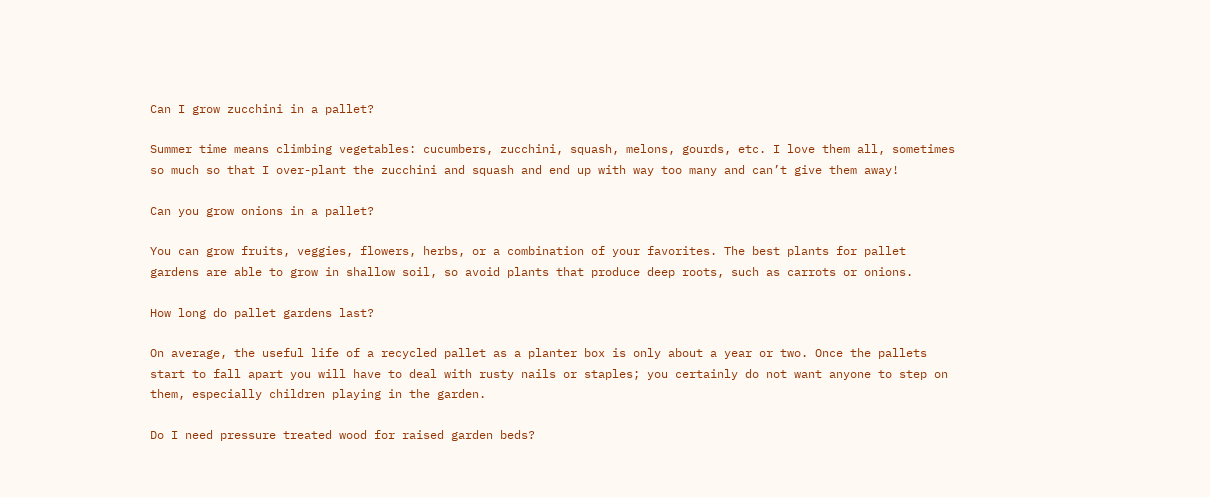Can I grow zucchini in a pallet?

Summer time means climbing vegetables: cucumbers, zucchini, squash, melons, gourds, etc. I love them all, sometimes so much so that I over-plant the zucchini and squash and end up with way too many and can’t give them away!

Can you grow onions in a pallet?

You can grow fruits, veggies, flowers, herbs, or a combination of your favorites. The best plants for pallet gardens are able to grow in shallow soil, so avoid plants that produce deep roots, such as carrots or onions.

How long do pallet gardens last?

On average, the useful life of a recycled pallet as a planter box is only about a year or two. Once the pallets start to fall apart you will have to deal with rusty nails or staples; you certainly do not want anyone to step on them, especially children playing in the garden.

Do I need pressure treated wood for raised garden beds?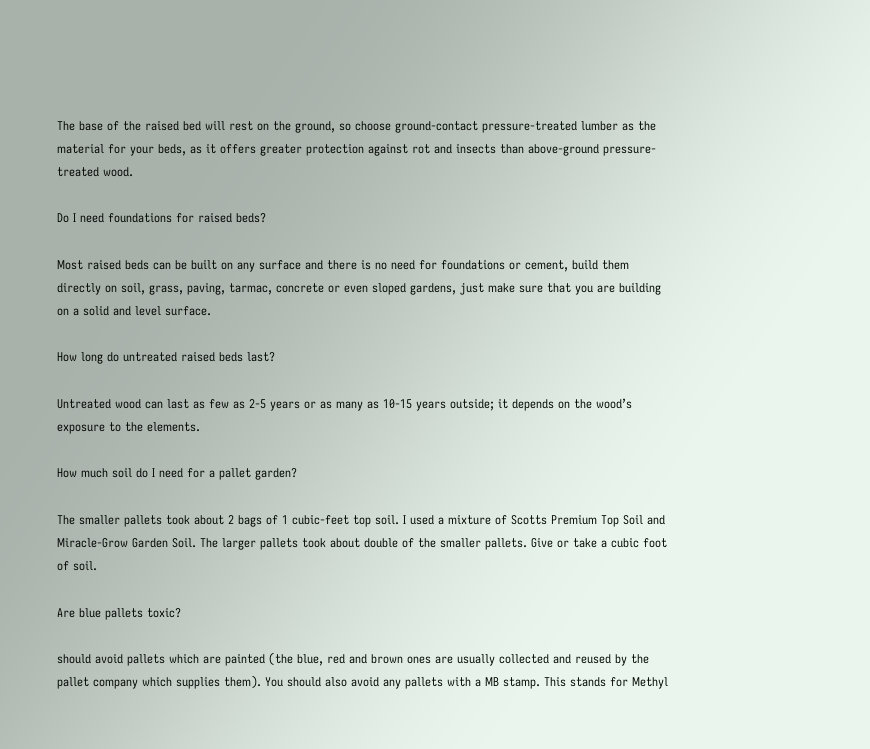The base of the raised bed will rest on the ground, so choose ground-contact pressure-treated lumber as the material for your beds, as it offers greater protection against rot and insects than above-ground pressure-treated wood.

Do I need foundations for raised beds?

Most raised beds can be built on any surface and there is no need for foundations or cement, build them directly on soil, grass, paving, tarmac, concrete or even sloped gardens, just make sure that you are building on a solid and level surface.

How long do untreated raised beds last?

Untreated wood can last as few as 2-5 years or as many as 10-15 years outside; it depends on the wood’s exposure to the elements.

How much soil do I need for a pallet garden?

The smaller pallets took about 2 bags of 1 cubic-feet top soil. I used a mixture of Scotts Premium Top Soil and Miracle-Grow Garden Soil. The larger pallets took about double of the smaller pallets. Give or take a cubic foot of soil.

Are blue pallets toxic?

should avoid pallets which are painted (the blue, red and brown ones are usually collected and reused by the pallet company which supplies them). You should also avoid any pallets with a MB stamp. This stands for Methyl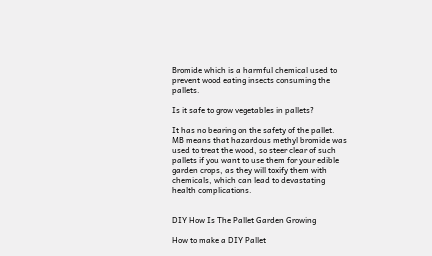Bromide which is a harmful chemical used to prevent wood eating insects consuming the pallets.

Is it safe to grow vegetables in pallets?

It has no bearing on the safety of the pallet. MB means that hazardous methyl bromide was used to treat the wood, so steer clear of such pallets if you want to use them for your edible garden crops, as they will toxify them with chemicals, which can lead to devastating health complications.


DIY How Is The Pallet Garden Growing

How to make a DIY Pallet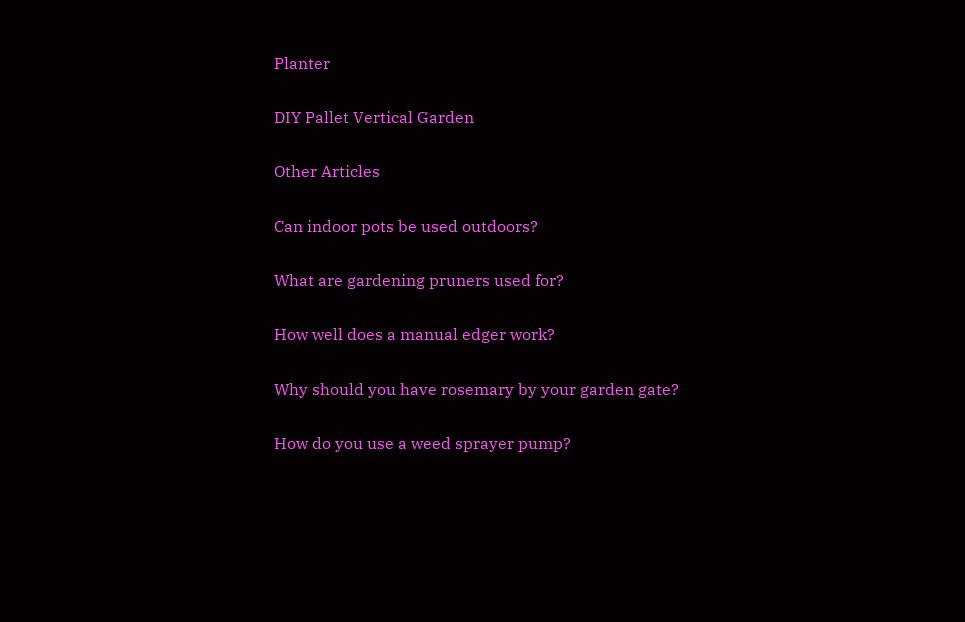Planter

DIY Pallet Vertical Garden

Other Articles

Can indoor pots be used outdoors?

What are gardening pruners used for?

How well does a manual edger work?

Why should you have rosemary by your garden gate?

How do you use a weed sprayer pump?